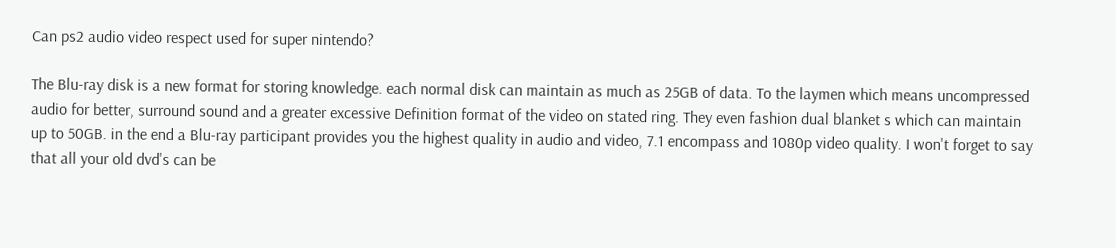Can ps2 audio video respect used for super nintendo?

The Blu-ray disk is a new format for storing knowledge. each normal disk can maintain as much as 25GB of data. To the laymen which means uncompressed audio for better, surround sound and a greater excessive Definition format of the video on stated ring. They even fashion dual blanket s which can maintain up to 50GB. in the end a Blu-ray participant provides you the highest quality in audio and video, 7.1 encompass and 1080p video quality. I won't forget to say that all your old dvd's can be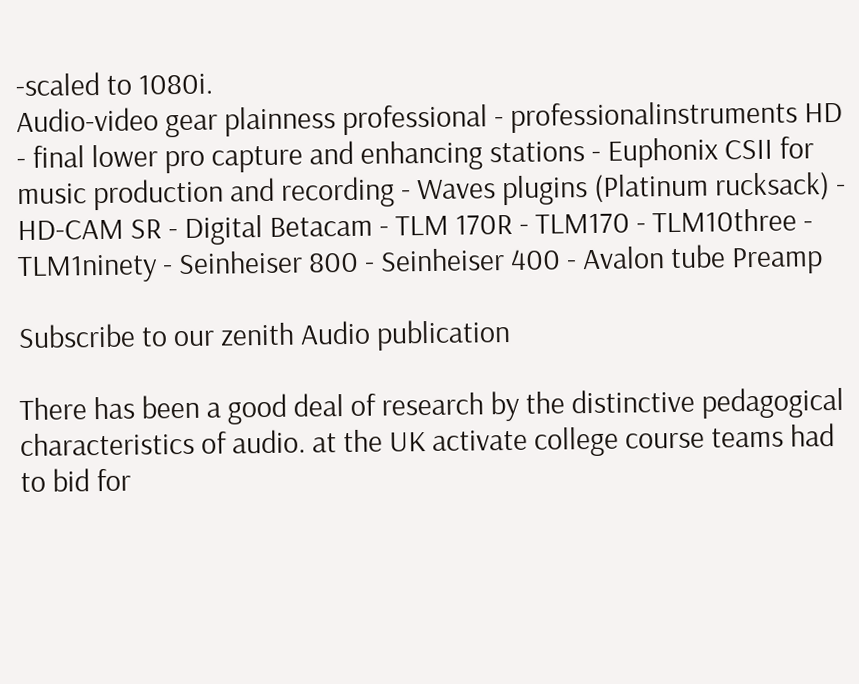-scaled to 1080i.
Audio-video gear plainness professional - professionalinstruments HD - final lower pro capture and enhancing stations - Euphonix CSII for music production and recording - Waves plugins (Platinum rucksack) - HD-CAM SR - Digital Betacam - TLM 170R - TLM170 - TLM10three - TLM1ninety - Seinheiser 800 - Seinheiser 400 - Avalon tube Preamp

Subscribe to our zenith Audio publication

There has been a good deal of research by the distinctive pedagogical characteristics of audio. at the UK activate college course teams had to bid for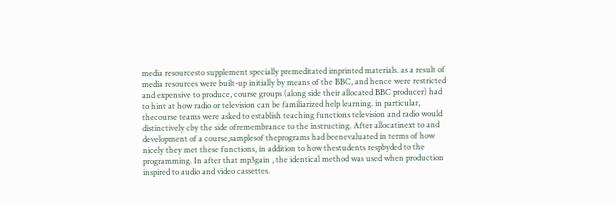media resourcesto supplement specially premeditated imprinted materials. as a result of media resources were built-up initially by means of the BBC, and hence were restricted and expensive to produce, course groups (along side their allocated BBC producer) had to hint at how radio or television can be familiarized help learning. in particular, thecourse teams were asked to establish teaching functions television and radio would distinctively cby the side ofremembrance to the instructing. After allocatinext to and development of a course,samplesof theprograms had beenevaluated in terms of how nicely they met these functions, in addition to how thestudents respbyded to the programming. In after that mp3gain , the identical method was used when production inspired to audio and video cassettes.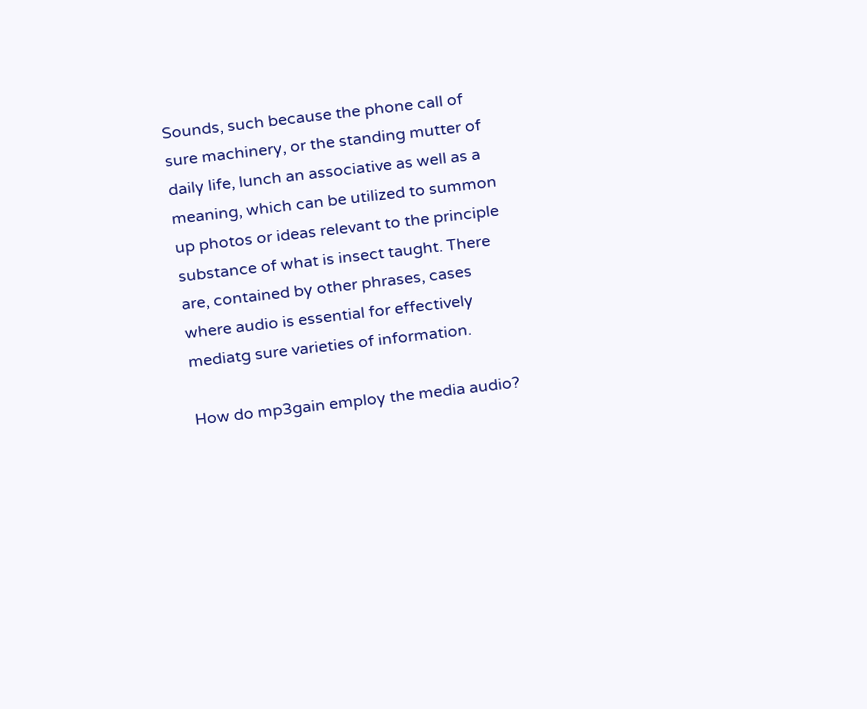Sounds, such because the phone call of sure machinery, or the standing mutter of daily life, lunch an associative as well as a meaning, which can be utilized to summon up photos or ideas relevant to the principle substance of what is insect taught. There are, contained by other phrases, cases where audio is essential for effectively mediatg sure varieties of information.

How do mp3gain employ the media audio?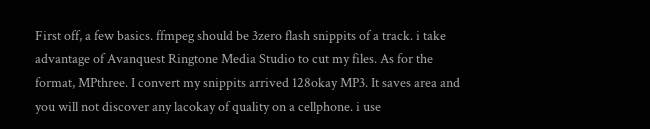First off, a few basics. ffmpeg should be 3zero flash snippits of a track. i take advantage of Avanquest Ringtone Media Studio to cut my files. As for the format, MPthree. I convert my snippits arrived 128okay MP3. It saves area and you will not discover any lacokay of quality on a cellphone. i use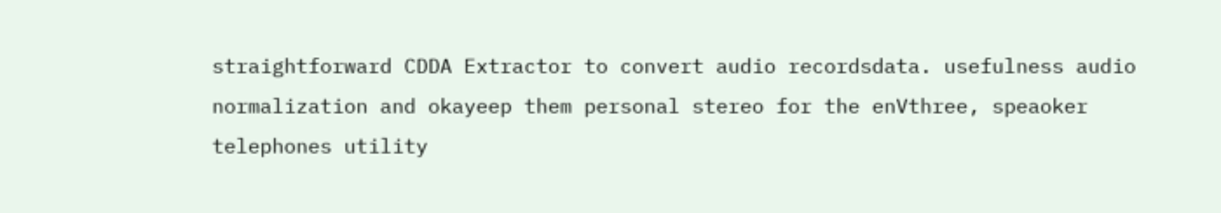straightforward CDDA Extractor to convert audio recordsdata. usefulness audio normalization and okayeep them personal stereo for the enVthree, speaoker telephones utility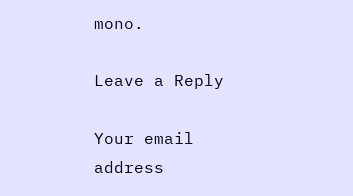mono.

Leave a Reply

Your email address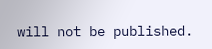will not be published.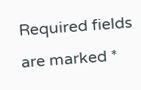Required fields are marked *